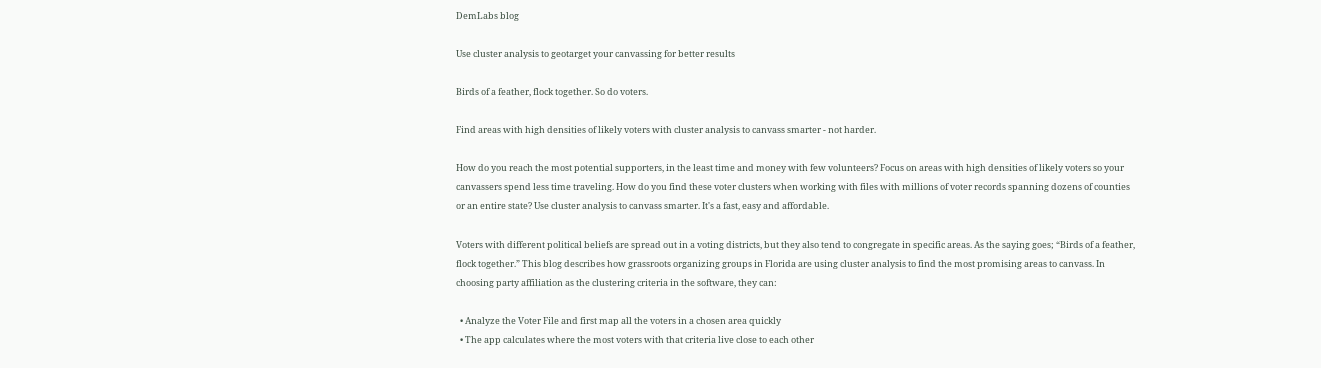DemLabs blog

Use cluster analysis to geotarget your canvassing for better results

Birds of a feather, flock together. So do voters.

Find areas with high densities of likely voters with cluster analysis to canvass smarter - not harder.

How do you reach the most potential supporters, in the least time and money with few volunteers? Focus on areas with high densities of likely voters so your canvassers spend less time traveling. How do you find these voter clusters when working with files with millions of voter records spanning dozens of counties or an entire state? Use cluster analysis to canvass smarter. It's a fast, easy and affordable.

Voters with different political beliefs are spread out in a voting districts, but they also tend to congregate in specific areas. As the saying goes; “Birds of a feather, flock together.” This blog describes how grassroots organizing groups in Florida are using cluster analysis to find the most promising areas to canvass. In choosing party affiliation as the clustering criteria in the software, they can:

  • Analyze the Voter File and first map all the voters in a chosen area quickly
  • The app calculates where the most voters with that criteria live close to each other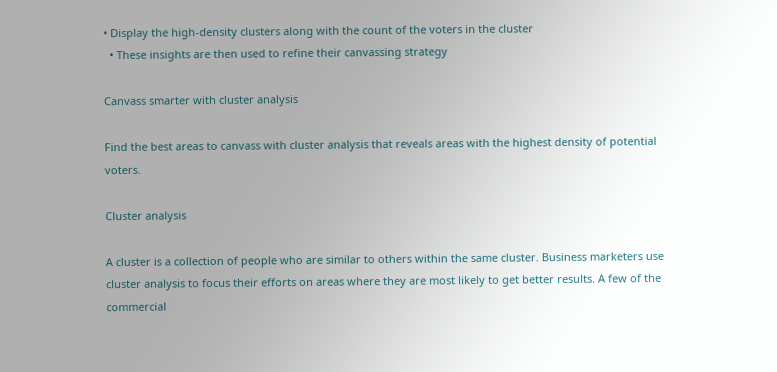• Display the high-density clusters along with the count of the voters in the cluster
  • These insights are then used to refine their canvassing strategy

Canvass smarter with cluster analysis

Find the best areas to canvass with cluster analysis that reveals areas with the highest density of potential voters.

Cluster analysis

A cluster is a collection of people who are similar to others within the same cluster. Business marketers use cluster analysis to focus their efforts on areas where they are most likely to get better results. A few of the commercial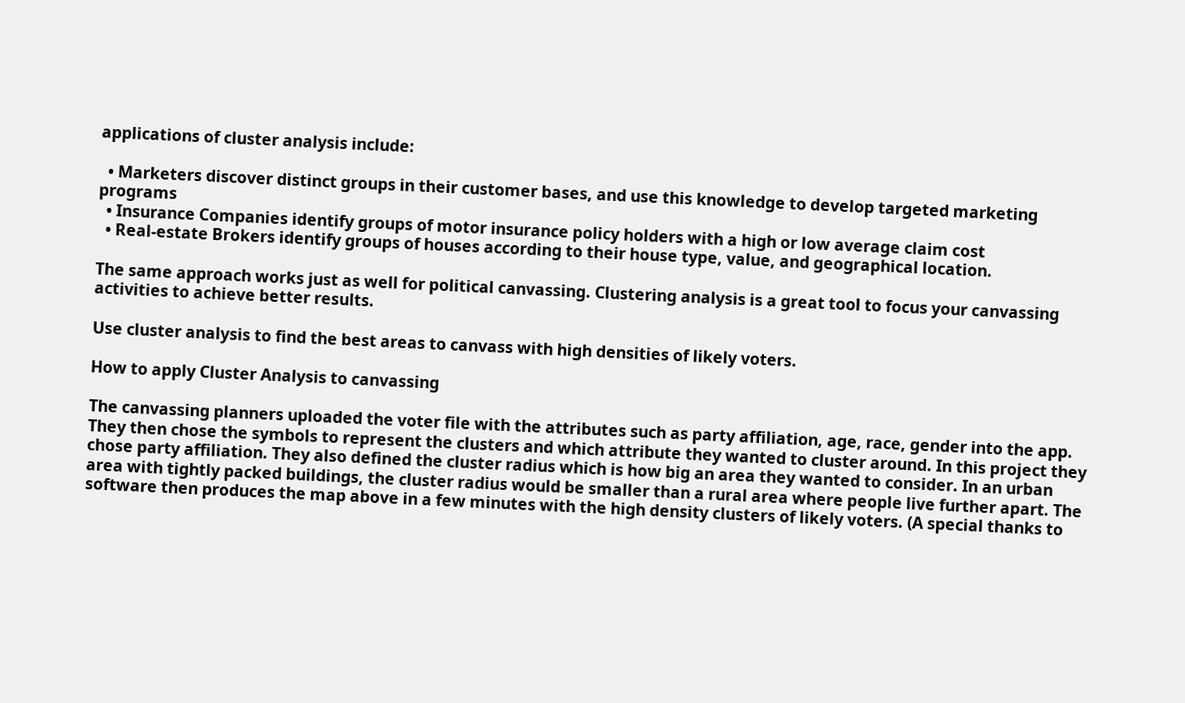applications of cluster analysis include:

  • Marketers discover distinct groups in their customer bases, and use this knowledge to develop targeted marketing programs
  • Insurance Companies identify groups of motor insurance policy holders with a high or low average claim cost
  • Real-estate Brokers identify groups of houses according to their house type, value, and geographical location.

The same approach works just as well for political canvassing. Clustering analysis is a great tool to focus your canvassing activities to achieve better results.

Use cluster analysis to find the best areas to canvass with high densities of likely voters.

How to apply Cluster Analysis to canvassing

The canvassing planners uploaded the voter file with the attributes such as party affiliation, age, race, gender into the app. They then chose the symbols to represent the clusters and which attribute they wanted to cluster around. In this project they chose party affiliation. They also defined the cluster radius which is how big an area they wanted to consider. In an urban area with tightly packed buildings, the cluster radius would be smaller than a rural area where people live further apart. The software then produces the map above in a few minutes with the high density clusters of likely voters. (A special thanks to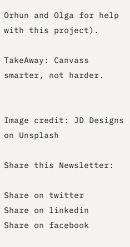Orhun and Olga for help with this project).

TakeAway: Canvass smarter, not harder.


Image credit: JD Designs on Unsplash

Share this Newsletter:

Share on twitter
Share on linkedin
Share on facebook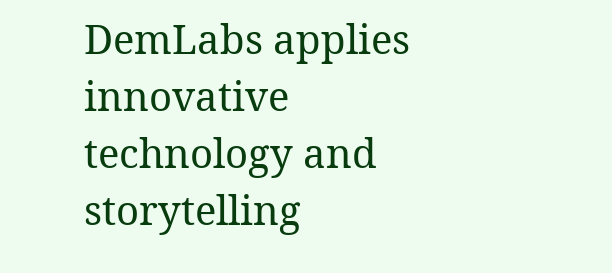DemLabs applies innovative technology and storytelling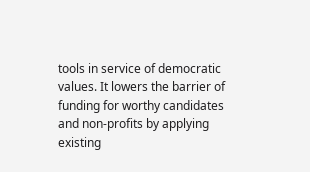tools in service of democratic values. It lowers the barrier of funding for worthy candidates and non-profits by applying existing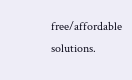free/affordable solutions.